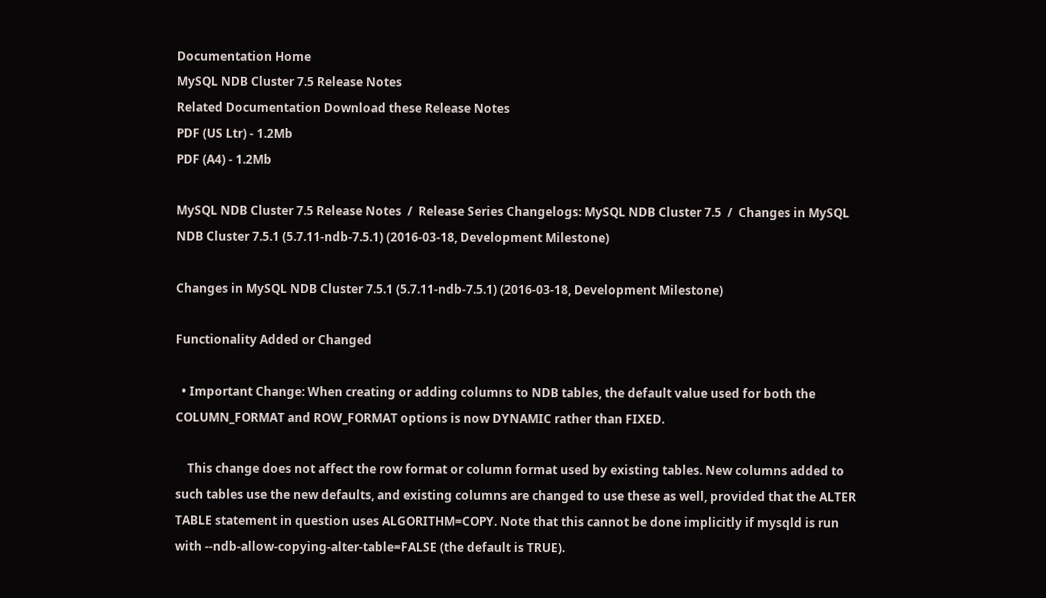Documentation Home
MySQL NDB Cluster 7.5 Release Notes
Related Documentation Download these Release Notes
PDF (US Ltr) - 1.2Mb
PDF (A4) - 1.2Mb

MySQL NDB Cluster 7.5 Release Notes  /  Release Series Changelogs: MySQL NDB Cluster 7.5  /  Changes in MySQL NDB Cluster 7.5.1 (5.7.11-ndb-7.5.1) (2016-03-18, Development Milestone)

Changes in MySQL NDB Cluster 7.5.1 (5.7.11-ndb-7.5.1) (2016-03-18, Development Milestone)

Functionality Added or Changed

  • Important Change: When creating or adding columns to NDB tables, the default value used for both the COLUMN_FORMAT and ROW_FORMAT options is now DYNAMIC rather than FIXED.

    This change does not affect the row format or column format used by existing tables. New columns added to such tables use the new defaults, and existing columns are changed to use these as well, provided that the ALTER TABLE statement in question uses ALGORITHM=COPY. Note that this cannot be done implicitly if mysqld is run with --ndb-allow-copying-alter-table=FALSE (the default is TRUE).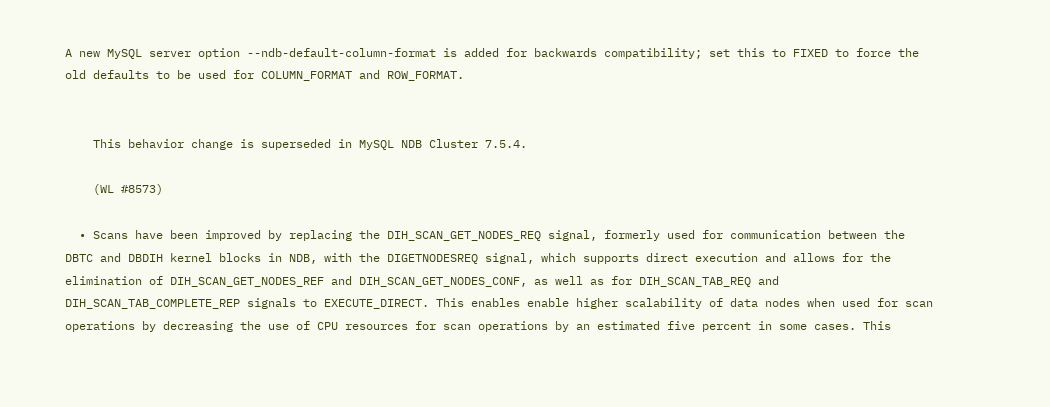A new MySQL server option --ndb-default-column-format is added for backwards compatibility; set this to FIXED to force the old defaults to be used for COLUMN_FORMAT and ROW_FORMAT.


    This behavior change is superseded in MySQL NDB Cluster 7.5.4.

    (WL #8573)

  • Scans have been improved by replacing the DIH_SCAN_GET_NODES_REQ signal, formerly used for communication between the DBTC and DBDIH kernel blocks in NDB, with the DIGETNODESREQ signal, which supports direct execution and allows for the elimination of DIH_SCAN_GET_NODES_REF and DIH_SCAN_GET_NODES_CONF, as well as for DIH_SCAN_TAB_REQ and DIH_SCAN_TAB_COMPLETE_REP signals to EXECUTE_DIRECT. This enables enable higher scalability of data nodes when used for scan operations by decreasing the use of CPU resources for scan operations by an estimated five percent in some cases. This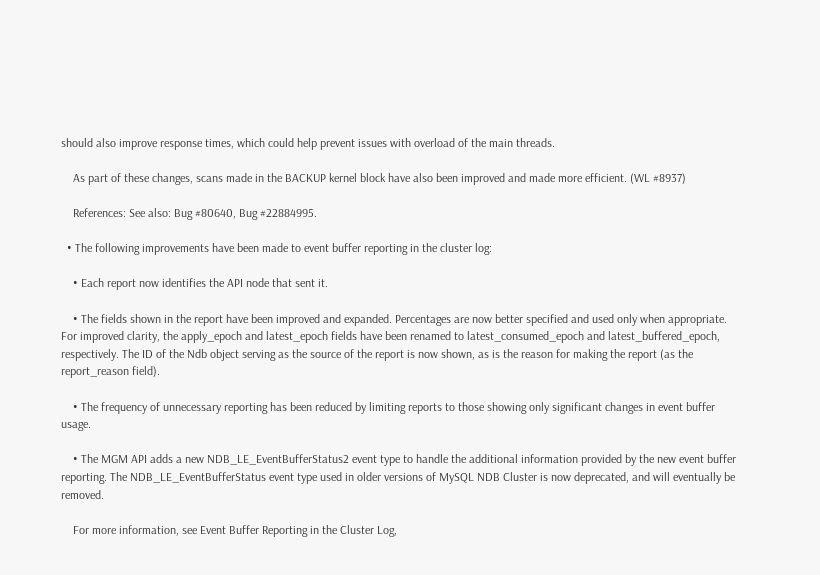should also improve response times, which could help prevent issues with overload of the main threads.

    As part of these changes, scans made in the BACKUP kernel block have also been improved and made more efficient. (WL #8937)

    References: See also: Bug #80640, Bug #22884995.

  • The following improvements have been made to event buffer reporting in the cluster log:

    • Each report now identifies the API node that sent it.

    • The fields shown in the report have been improved and expanded. Percentages are now better specified and used only when appropriate. For improved clarity, the apply_epoch and latest_epoch fields have been renamed to latest_consumed_epoch and latest_buffered_epoch, respectively. The ID of the Ndb object serving as the source of the report is now shown, as is the reason for making the report (as the report_reason field).

    • The frequency of unnecessary reporting has been reduced by limiting reports to those showing only significant changes in event buffer usage.

    • The MGM API adds a new NDB_LE_EventBufferStatus2 event type to handle the additional information provided by the new event buffer reporting. The NDB_LE_EventBufferStatus event type used in older versions of MySQL NDB Cluster is now deprecated, and will eventually be removed.

    For more information, see Event Buffer Reporting in the Cluster Log,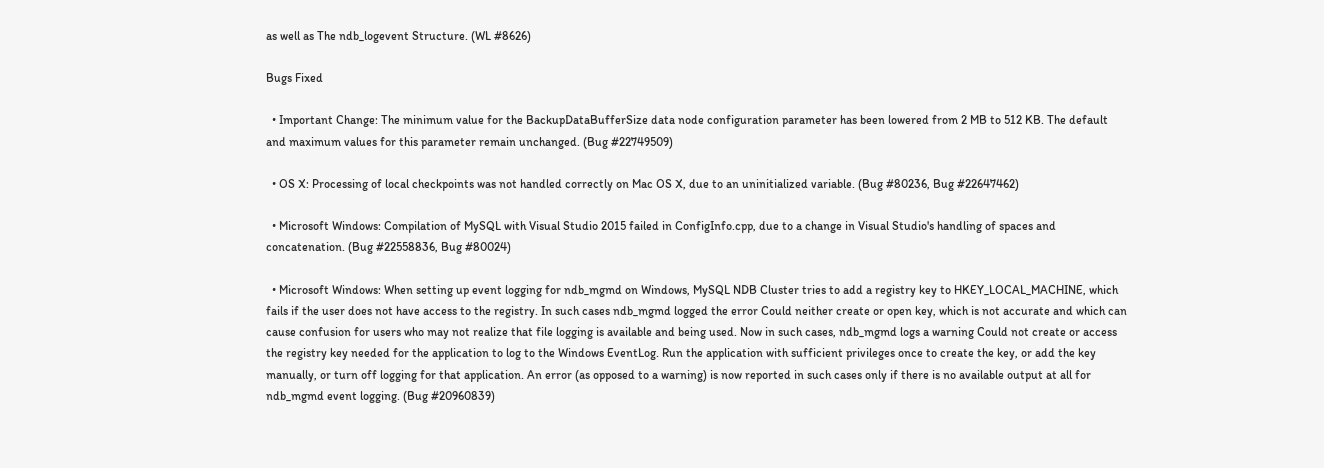as well as The ndb_logevent Structure. (WL #8626)

Bugs Fixed

  • Important Change: The minimum value for the BackupDataBufferSize data node configuration parameter has been lowered from 2 MB to 512 KB. The default and maximum values for this parameter remain unchanged. (Bug #22749509)

  • OS X: Processing of local checkpoints was not handled correctly on Mac OS X, due to an uninitialized variable. (Bug #80236, Bug #22647462)

  • Microsoft Windows: Compilation of MySQL with Visual Studio 2015 failed in ConfigInfo.cpp, due to a change in Visual Studio's handling of spaces and concatenation. (Bug #22558836, Bug #80024)

  • Microsoft Windows: When setting up event logging for ndb_mgmd on Windows, MySQL NDB Cluster tries to add a registry key to HKEY_LOCAL_MACHINE, which fails if the user does not have access to the registry. In such cases ndb_mgmd logged the error Could neither create or open key, which is not accurate and which can cause confusion for users who may not realize that file logging is available and being used. Now in such cases, ndb_mgmd logs a warning Could not create or access the registry key needed for the application to log to the Windows EventLog. Run the application with sufficient privileges once to create the key, or add the key manually, or turn off logging for that application. An error (as opposed to a warning) is now reported in such cases only if there is no available output at all for ndb_mgmd event logging. (Bug #20960839)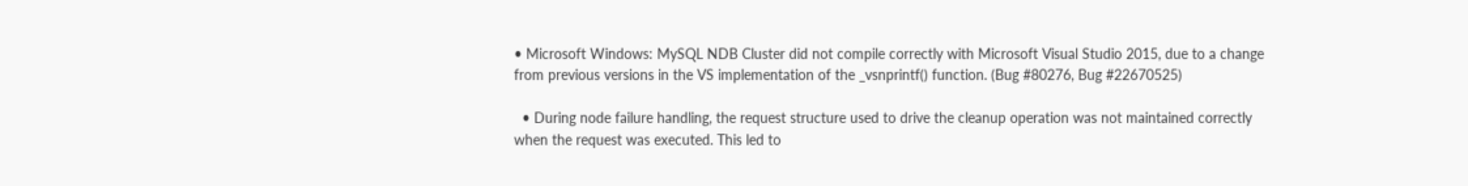• Microsoft Windows: MySQL NDB Cluster did not compile correctly with Microsoft Visual Studio 2015, due to a change from previous versions in the VS implementation of the _vsnprintf() function. (Bug #80276, Bug #22670525)

  • During node failure handling, the request structure used to drive the cleanup operation was not maintained correctly when the request was executed. This led to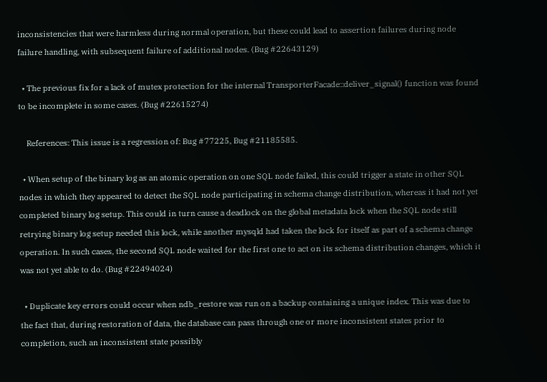inconsistencies that were harmless during normal operation, but these could lead to assertion failures during node failure handling, with subsequent failure of additional nodes. (Bug #22643129)

  • The previous fix for a lack of mutex protection for the internal TransporterFacade::deliver_signal() function was found to be incomplete in some cases. (Bug #22615274)

    References: This issue is a regression of: Bug #77225, Bug #21185585.

  • When setup of the binary log as an atomic operation on one SQL node failed, this could trigger a state in other SQL nodes in which they appeared to detect the SQL node participating in schema change distribution, whereas it had not yet completed binary log setup. This could in turn cause a deadlock on the global metadata lock when the SQL node still retrying binary log setup needed this lock, while another mysqld had taken the lock for itself as part of a schema change operation. In such cases, the second SQL node waited for the first one to act on its schema distribution changes, which it was not yet able to do. (Bug #22494024)

  • Duplicate key errors could occur when ndb_restore was run on a backup containing a unique index. This was due to the fact that, during restoration of data, the database can pass through one or more inconsistent states prior to completion, such an inconsistent state possibly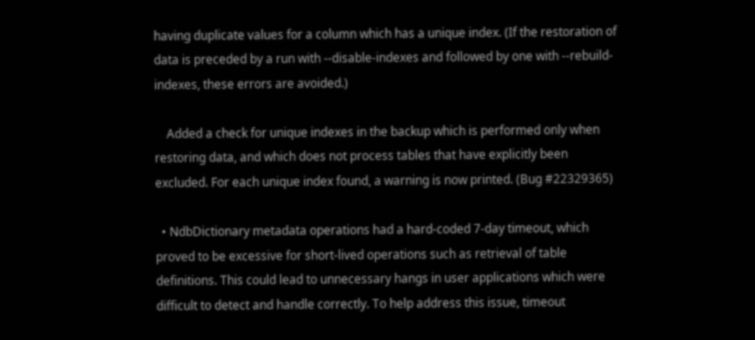having duplicate values for a column which has a unique index. (If the restoration of data is preceded by a run with --disable-indexes and followed by one with --rebuild-indexes, these errors are avoided.)

    Added a check for unique indexes in the backup which is performed only when restoring data, and which does not process tables that have explicitly been excluded. For each unique index found, a warning is now printed. (Bug #22329365)

  • NdbDictionary metadata operations had a hard-coded 7-day timeout, which proved to be excessive for short-lived operations such as retrieval of table definitions. This could lead to unnecessary hangs in user applications which were difficult to detect and handle correctly. To help address this issue, timeout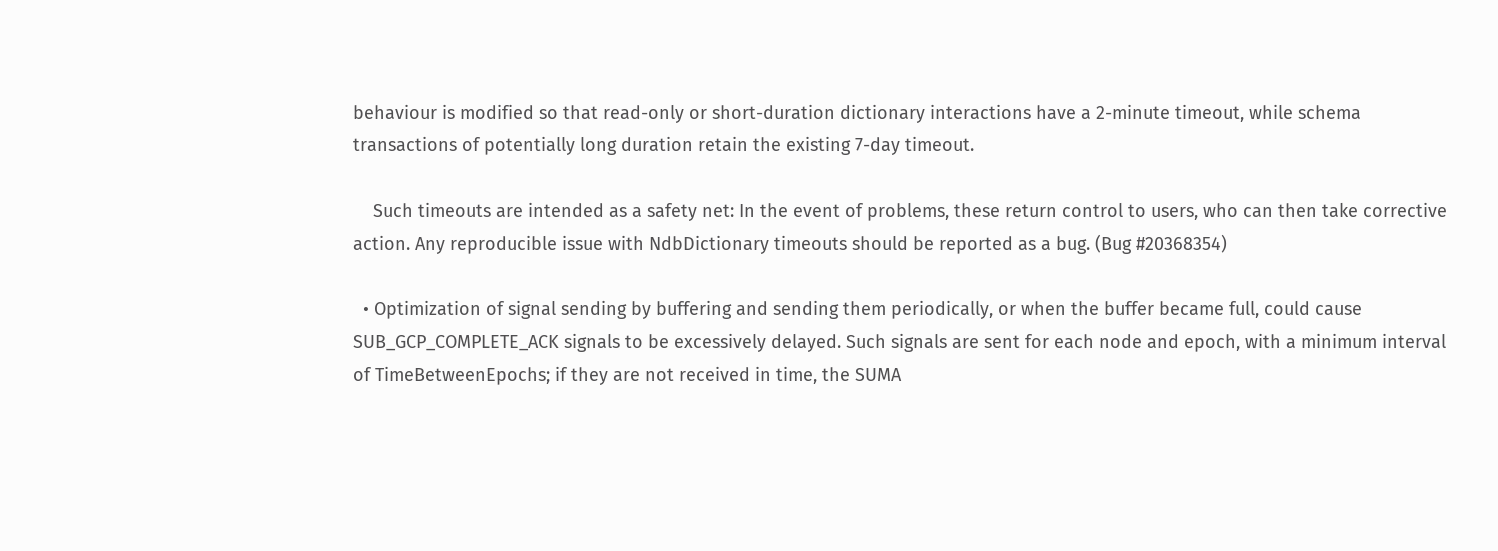behaviour is modified so that read-only or short-duration dictionary interactions have a 2-minute timeout, while schema transactions of potentially long duration retain the existing 7-day timeout.

    Such timeouts are intended as a safety net: In the event of problems, these return control to users, who can then take corrective action. Any reproducible issue with NdbDictionary timeouts should be reported as a bug. (Bug #20368354)

  • Optimization of signal sending by buffering and sending them periodically, or when the buffer became full, could cause SUB_GCP_COMPLETE_ACK signals to be excessively delayed. Such signals are sent for each node and epoch, with a minimum interval of TimeBetweenEpochs; if they are not received in time, the SUMA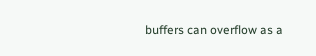buffers can overflow as a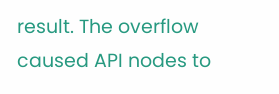result. The overflow caused API nodes to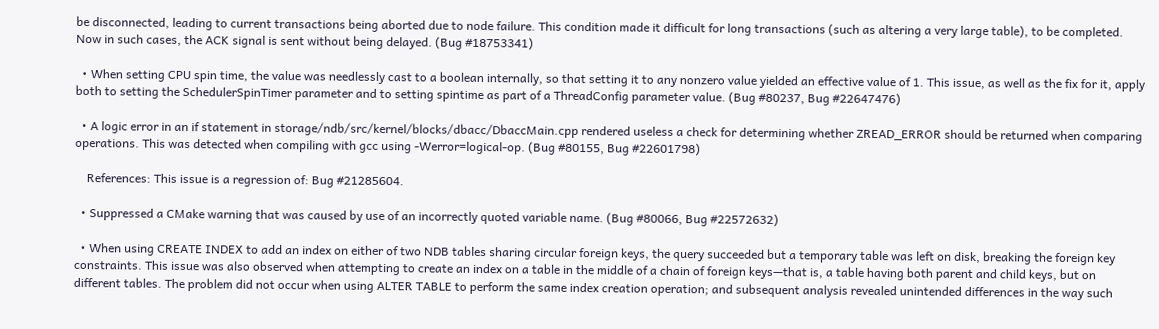be disconnected, leading to current transactions being aborted due to node failure. This condition made it difficult for long transactions (such as altering a very large table), to be completed. Now in such cases, the ACK signal is sent without being delayed. (Bug #18753341)

  • When setting CPU spin time, the value was needlessly cast to a boolean internally, so that setting it to any nonzero value yielded an effective value of 1. This issue, as well as the fix for it, apply both to setting the SchedulerSpinTimer parameter and to setting spintime as part of a ThreadConfig parameter value. (Bug #80237, Bug #22647476)

  • A logic error in an if statement in storage/ndb/src/kernel/blocks/dbacc/DbaccMain.cpp rendered useless a check for determining whether ZREAD_ERROR should be returned when comparing operations. This was detected when compiling with gcc using -Werror=logical-op. (Bug #80155, Bug #22601798)

    References: This issue is a regression of: Bug #21285604.

  • Suppressed a CMake warning that was caused by use of an incorrectly quoted variable name. (Bug #80066, Bug #22572632)

  • When using CREATE INDEX to add an index on either of two NDB tables sharing circular foreign keys, the query succeeded but a temporary table was left on disk, breaking the foreign key constraints. This issue was also observed when attempting to create an index on a table in the middle of a chain of foreign keys—that is, a table having both parent and child keys, but on different tables. The problem did not occur when using ALTER TABLE to perform the same index creation operation; and subsequent analysis revealed unintended differences in the way such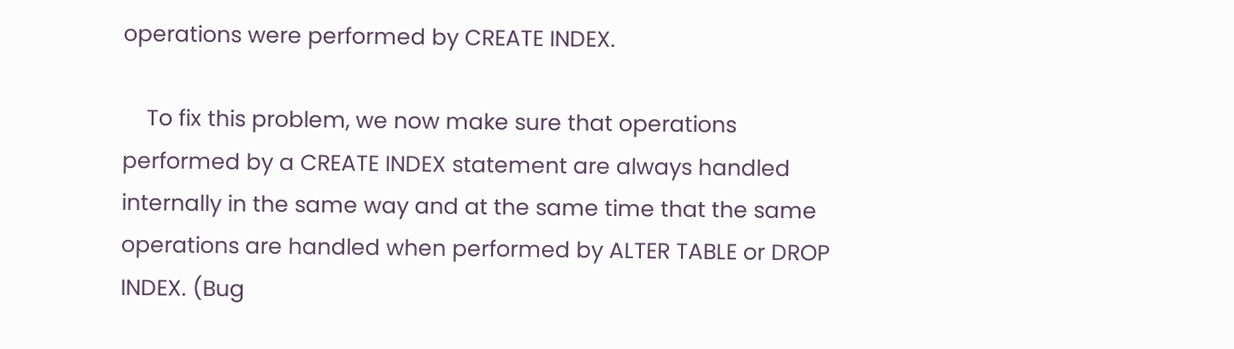operations were performed by CREATE INDEX.

    To fix this problem, we now make sure that operations performed by a CREATE INDEX statement are always handled internally in the same way and at the same time that the same operations are handled when performed by ALTER TABLE or DROP INDEX. (Bug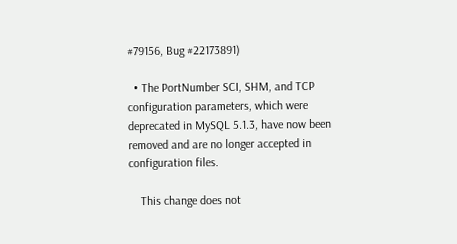#79156, Bug #22173891)

  • The PortNumber SCI, SHM, and TCP configuration parameters, which were deprecated in MySQL 5.1.3, have now been removed and are no longer accepted in configuration files.

    This change does not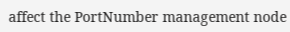affect the PortNumber management node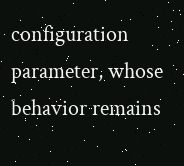configuration parameter, whose behavior remains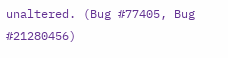unaltered. (Bug #77405, Bug #21280456)